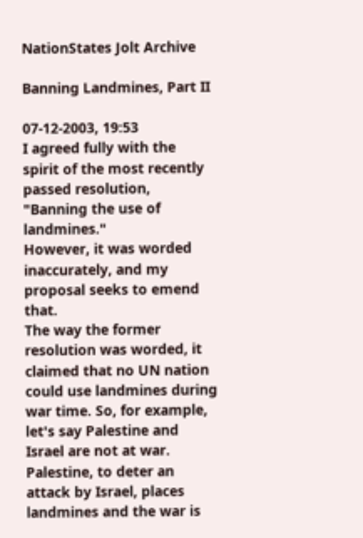NationStates Jolt Archive

Banning Landmines, Part II

07-12-2003, 19:53
I agreed fully with the spirit of the most recently passed resolution, "Banning the use of landmines."
However, it was worded inaccurately, and my proposal seeks to emend that.
The way the former resolution was worded, it claimed that no UN nation could use landmines during war time. So, for example, let's say Palestine and Israel are not at war. Palestine, to deter an attack by Israel, places landmines and the war is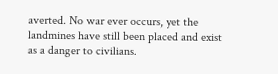averted. No war ever occurs, yet the landmines have still been placed and exist as a danger to civilians.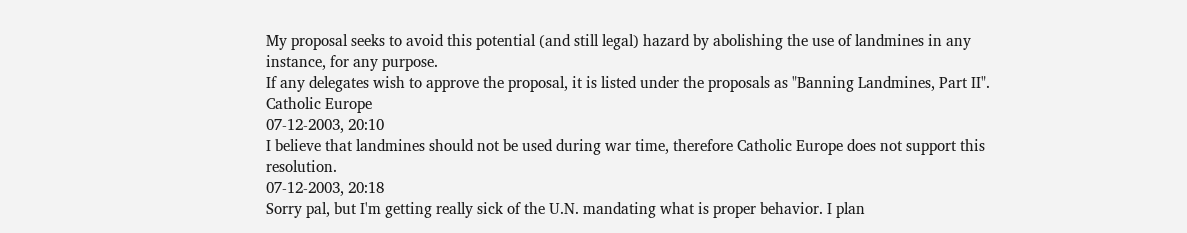My proposal seeks to avoid this potential (and still legal) hazard by abolishing the use of landmines in any instance, for any purpose.
If any delegates wish to approve the proposal, it is listed under the proposals as "Banning Landmines, Part II".
Catholic Europe
07-12-2003, 20:10
I believe that landmines should not be used during war time, therefore Catholic Europe does not support this resolution.
07-12-2003, 20:18
Sorry pal, but I'm getting really sick of the U.N. mandating what is proper behavior. I plan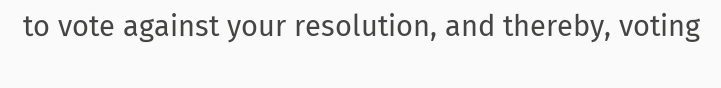to vote against your resolution, and thereby, voting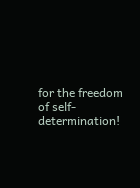for the freedom of self-determination!